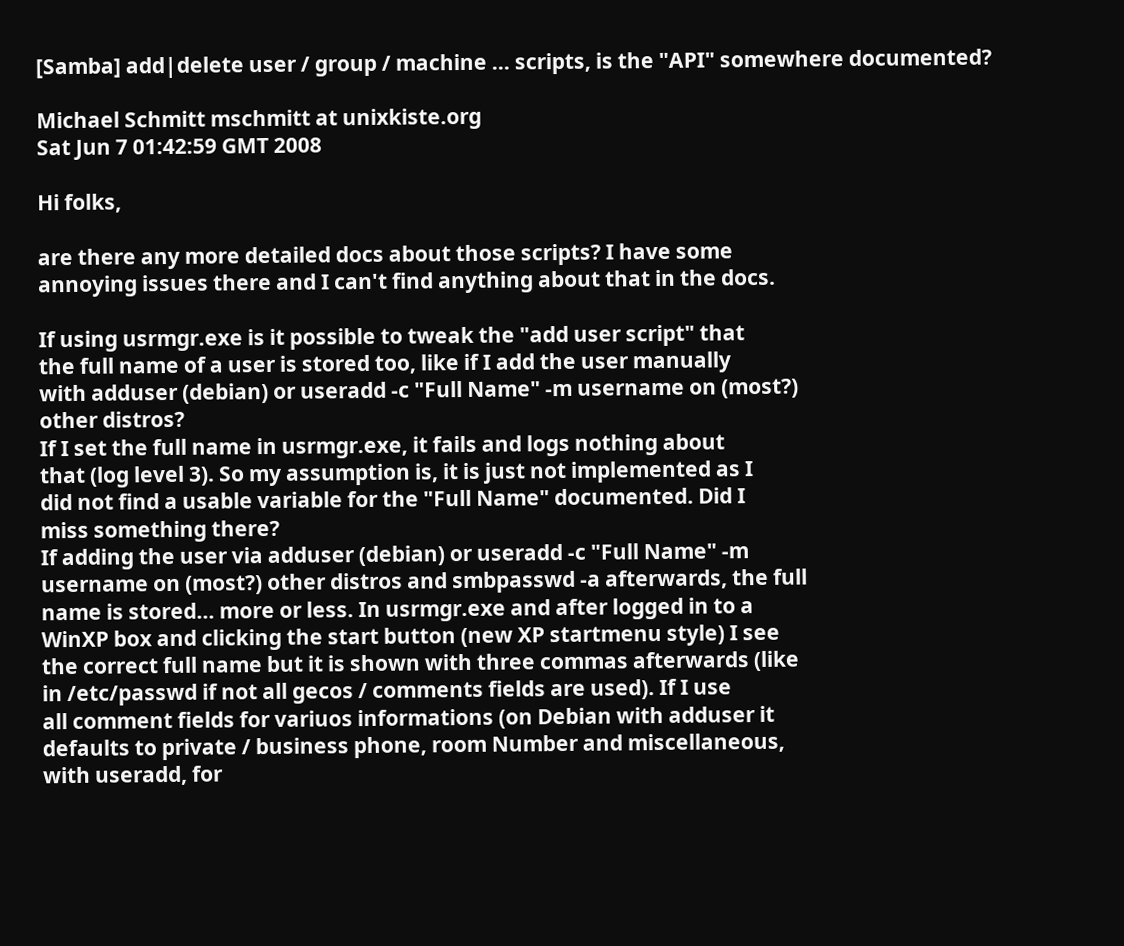[Samba] add|delete user / group / machine ... scripts, is the "API" somewhere documented?

Michael Schmitt mschmitt at unixkiste.org
Sat Jun 7 01:42:59 GMT 2008

Hi folks,

are there any more detailed docs about those scripts? I have some
annoying issues there and I can't find anything about that in the docs.

If using usrmgr.exe is it possible to tweak the "add user script" that
the full name of a user is stored too, like if I add the user manually
with adduser (debian) or useradd -c "Full Name" -m username on (most?)
other distros?
If I set the full name in usrmgr.exe, it fails and logs nothing about
that (log level 3). So my assumption is, it is just not implemented as I
did not find a usable variable for the "Full Name" documented. Did I
miss something there?
If adding the user via adduser (debian) or useradd -c "Full Name" -m
username on (most?) other distros and smbpasswd -a afterwards, the full
name is stored... more or less. In usrmgr.exe and after logged in to a
WinXP box and clicking the start button (new XP startmenu style) I see
the correct full name but it is shown with three commas afterwards (like
in /etc/passwd if not all gecos / comments fields are used). If I use
all comment fields for variuos informations (on Debian with adduser it
defaults to private / business phone, room Number and miscellaneous,
with useradd, for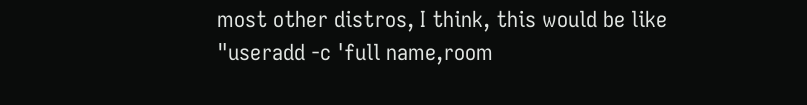most other distros, I think, this would be like
"useradd -c 'full name,room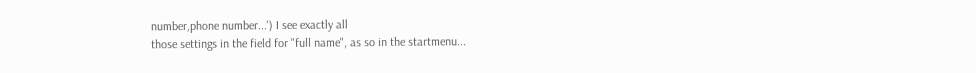number,phone number...') I see exactly all
those settings in the field for "full name", as so in the startmenu...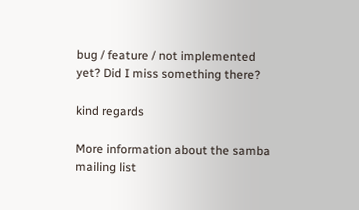bug / feature / not implemented yet? Did I miss something there?

kind regards

More information about the samba mailing list